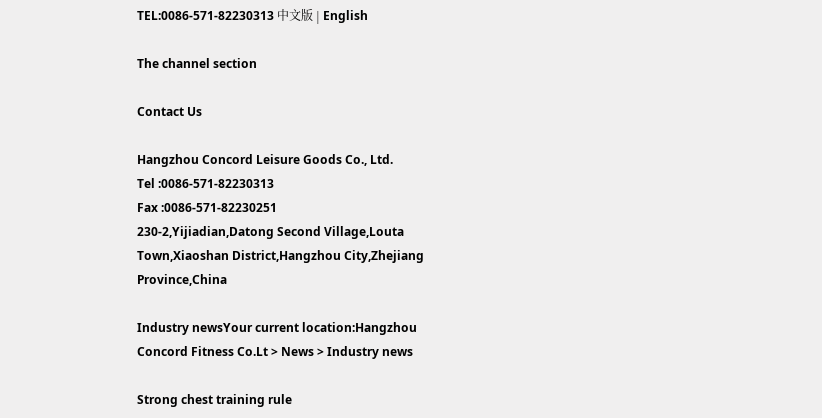TEL:0086-571-82230313 中文版 | English

The channel section

Contact Us

Hangzhou Concord Leisure Goods Co., Ltd.
Tel :0086-571-82230313
Fax :0086-571-82230251
230-2,Yijiadian,Datong Second Village,Louta Town,Xiaoshan District,Hangzhou City,Zhejiang Province,China

Industry newsYour current location:Hangzhou Concord Fitness Co.Lt > News > Industry news

Strong chest training rule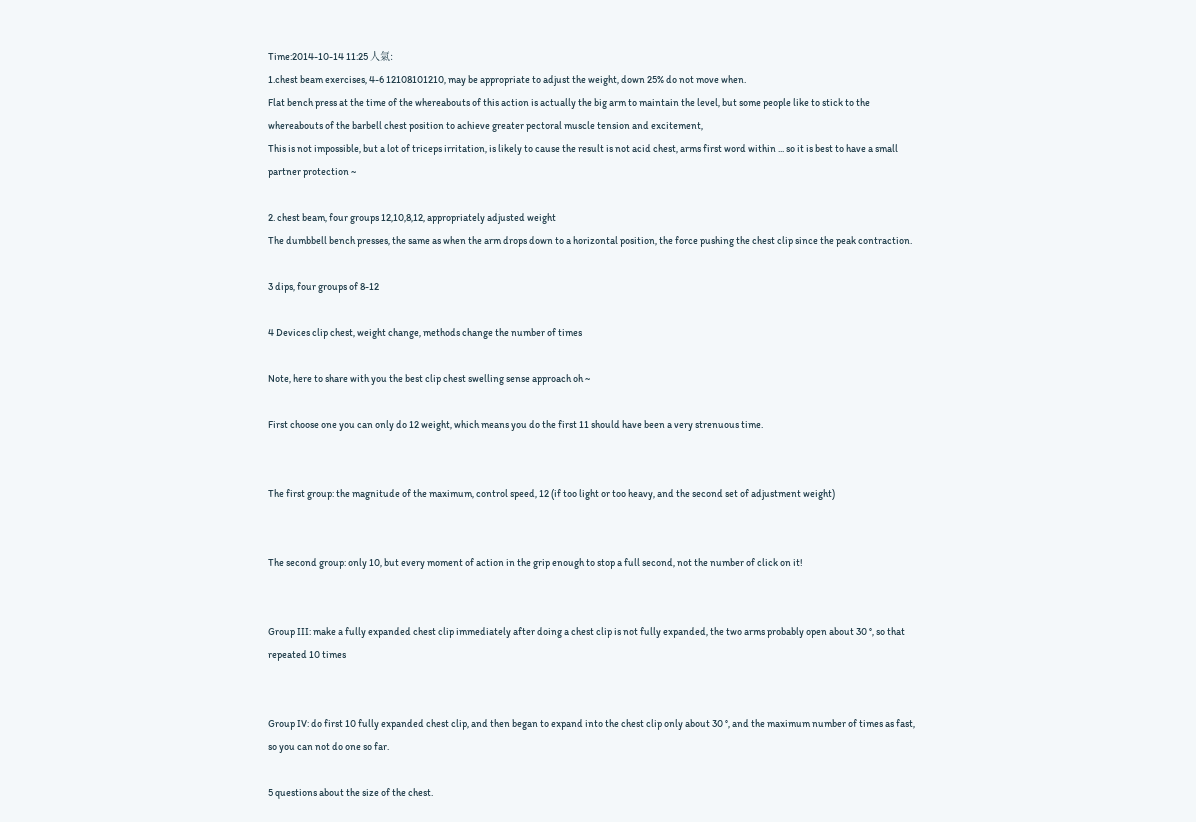Time:2014-10-14 11:25 人氣:
1.chest beam exercises, 4-6 12108101210, may be appropriate to adjust the weight, down 25% do not move when.
Flat bench press at the time of the whereabouts of this action is actually the big arm to maintain the level, but some people like to stick to the whereabouts of the barbell chest position to achieve greater pectoral muscle tension and excitement,
This is not impossible, but a lot of triceps irritation, is likely to cause the result is not acid chest, arms first word within ... so it is best to have a small partner protection ~

2. chest beam, four groups 12,10,8,12, appropriately adjusted weight
The dumbbell bench presses, the same as when the arm drops down to a horizontal position, the force pushing the chest clip since the peak contraction.

3 dips, four groups of 8-12

4 Devices clip chest, weight change, methods change the number of times

Note, here to share with you the best clip chest swelling sense approach oh ~

First choose one you can only do 12 weight, which means you do the first 11 should have been a very strenuous time.


The first group: the magnitude of the maximum, control speed, 12 (if too light or too heavy, and the second set of adjustment weight)


The second group: only 10, but every moment of action in the grip enough to stop a full second, not the number of click on it!


Group III: make a fully expanded chest clip immediately after doing a chest clip is not fully expanded, the two arms probably open about 30 °, so that repeated 10 times


Group IV: do first 10 fully expanded chest clip, and then began to expand into the chest clip only about 30 °, and the maximum number of times as fast, so you can not do one so far.

5 questions about the size of the chest.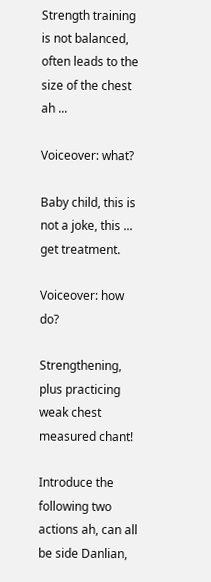Strength training is not balanced, often leads to the size of the chest ah ...

Voiceover: what?

Baby child, this is not a joke, this ... get treatment.

Voiceover: how do?

Strengthening, plus practicing weak chest measured chant!

Introduce the following two actions ah, can all be side Danlian,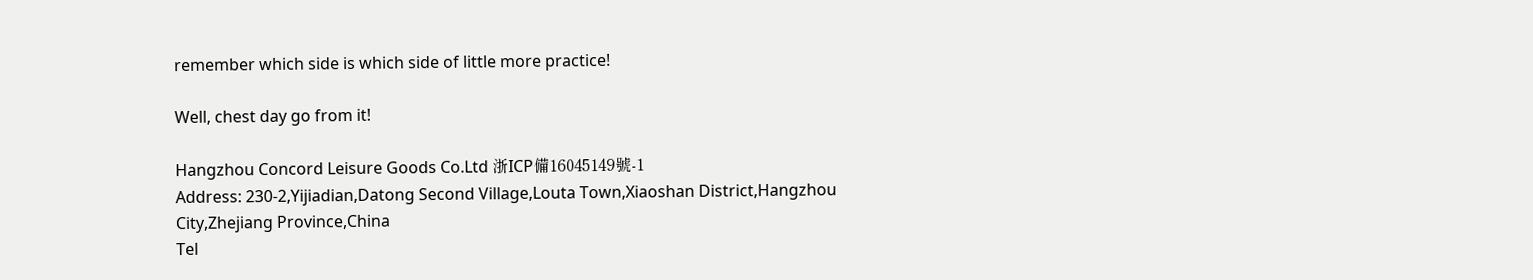remember which side is which side of little more practice!

Well, chest day go from it!

Hangzhou Concord Leisure Goods Co.Ltd 浙ICP備16045149號-1
Address: 230-2,Yijiadian,Datong Second Village,Louta Town,Xiaoshan District,Hangzhou City,Zhejiang Province,China
Tel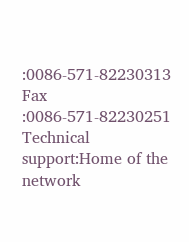:0086-571-82230313 Fax :0086-571-82230251
Technical support:Home of the network